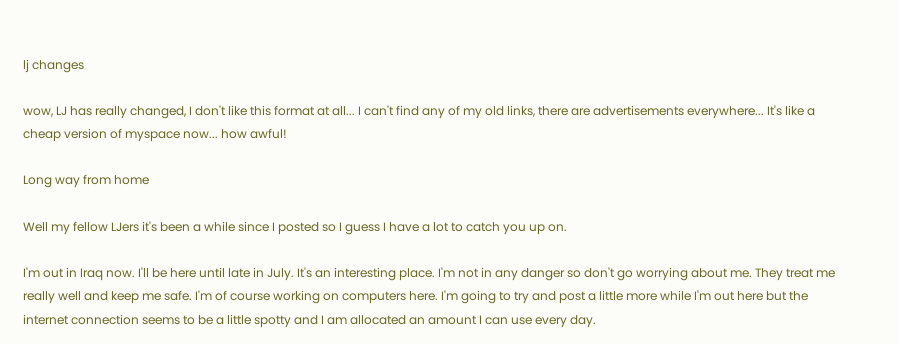lj changes

wow, LJ has really changed, I don't like this format at all... I can't find any of my old links, there are advertisements everywhere... It's like a cheap version of myspace now... how awful!

Long way from home

Well my fellow LJers it's been a while since I posted so I guess I have a lot to catch you up on.

I'm out in Iraq now. I'll be here until late in July. It's an interesting place. I'm not in any danger so don't go worrying about me. They treat me really well and keep me safe. I'm of course working on computers here. I'm going to try and post a little more while I'm out here but the internet connection seems to be a little spotty and I am allocated an amount I can use every day.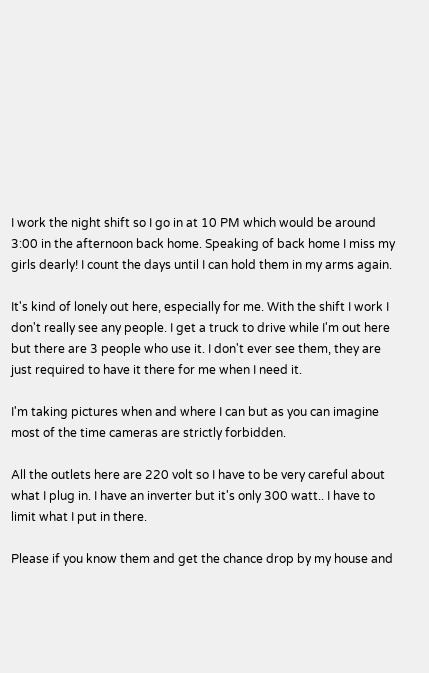I work the night shift so I go in at 10 PM which would be around 3:00 in the afternoon back home. Speaking of back home I miss my girls dearly! I count the days until I can hold them in my arms again.

It's kind of lonely out here, especially for me. With the shift I work I don't really see any people. I get a truck to drive while I'm out here but there are 3 people who use it. I don't ever see them, they are just required to have it there for me when I need it.

I'm taking pictures when and where I can but as you can imagine most of the time cameras are strictly forbidden.

All the outlets here are 220 volt so I have to be very careful about what I plug in. I have an inverter but it's only 300 watt.. I have to limit what I put in there.

Please if you know them and get the chance drop by my house and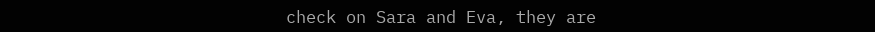check on Sara and Eva, they are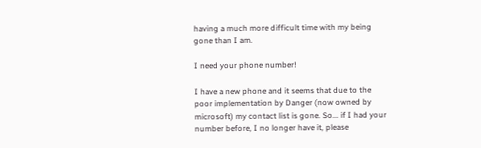having a much more difficult time with my being gone than I am.

I need your phone number!

I have a new phone and it seems that due to the poor implementation by Danger (now owned by microsoft) my contact list is gone. So... if I had your number before, I no longer have it, please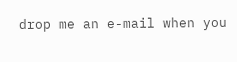drop me an e-mail when you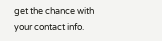get the chance with your contact info.